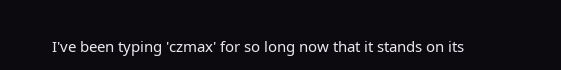I've been typing 'czmax' for so long now that it stands on its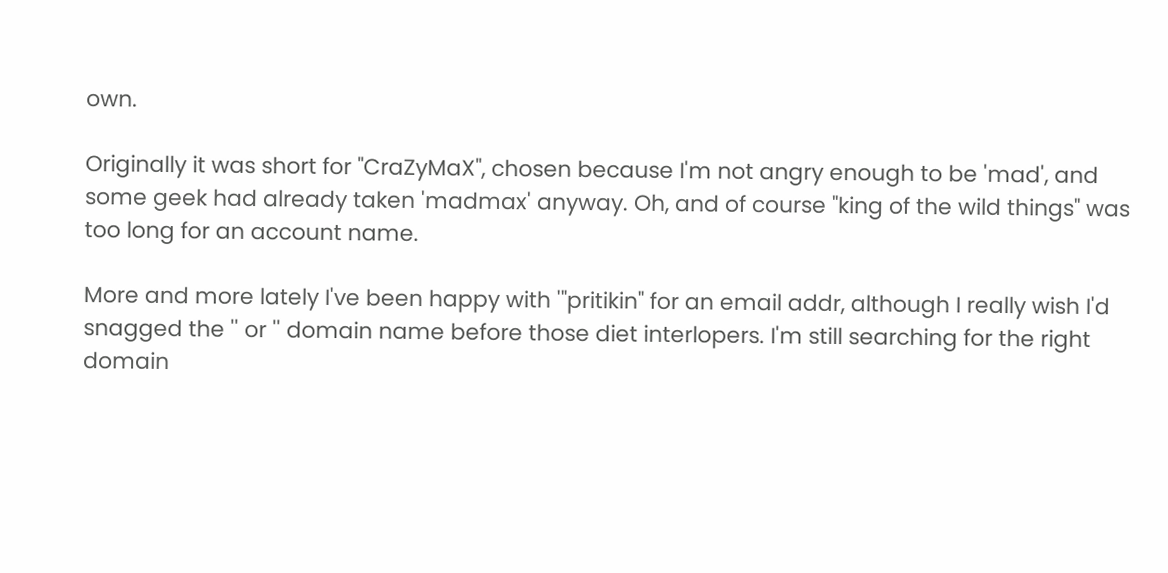own.

Originally it was short for "CraZyMaX", chosen because I'm not angry enough to be 'mad', and some geek had already taken 'madmax' anyway. Oh, and of course "king of the wild things" was too long for an account name.

More and more lately I've been happy with '"pritikin" for an email addr, although I really wish I'd snagged the '' or '' domain name before those diet interlopers. I'm still searching for the right domain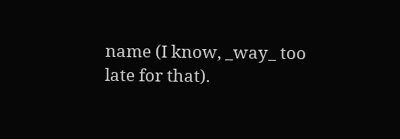name (I know, _way_ too late for that).